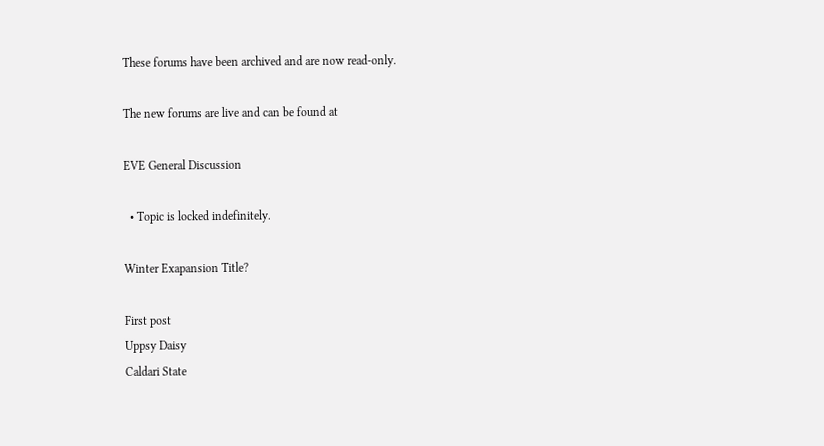These forums have been archived and are now read-only.

The new forums are live and can be found at

EVE General Discussion

  • Topic is locked indefinitely.

Winter Exapansion Title?

First post
Uppsy Daisy
Caldari State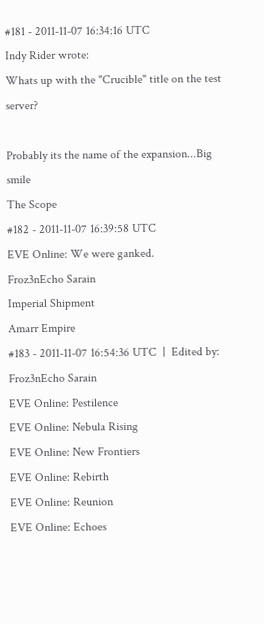#181 - 2011-11-07 16:34:16 UTC
Indy Rider wrote:
Whats up with the "Crucible" title on the test server?

Probably its the name of the expansion...Big smile
The Scope
#182 - 2011-11-07 16:39:58 UTC
EVE Online: We were ganked.
Froz3nEcho Sarain
Imperial Shipment
Amarr Empire
#183 - 2011-11-07 16:54:36 UTC  |  Edited by: Froz3nEcho Sarain
EVE Online: Pestilence
EVE Online: Nebula Rising
EVE Online: New Frontiers
EVE Online: Rebirth
EVE Online: Reunion
EVE Online: Echoes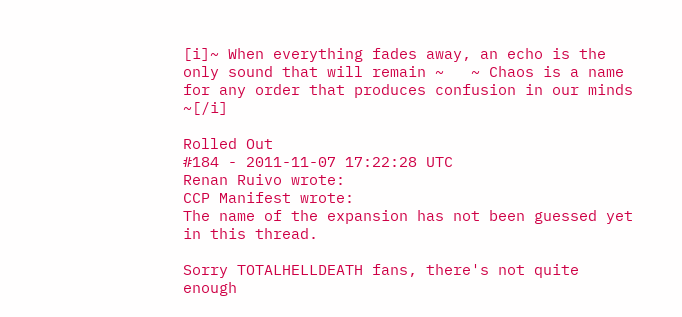[i]~ When everything fades away, an echo is the only sound that will remain ~   ~ Chaos is a name for any order that produces confusion in our minds ~[/i]

Rolled Out
#184 - 2011-11-07 17:22:28 UTC
Renan Ruivo wrote:
CCP Manifest wrote:
The name of the expansion has not been guessed yet in this thread.

Sorry TOTALHELLDEATH fans, there's not quite enough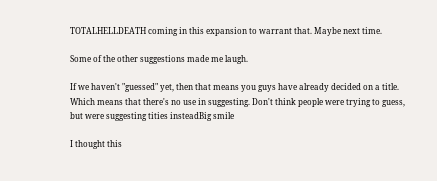TOTALHELLDEATH coming in this expansion to warrant that. Maybe next time.

Some of the other suggestions made me laugh.

If we haven't "guessed" yet, then that means you guys have already decided on a title. Which means that there's no use in suggesting. Don't think people were trying to guess, but were suggesting tities insteadBig smile

I thought this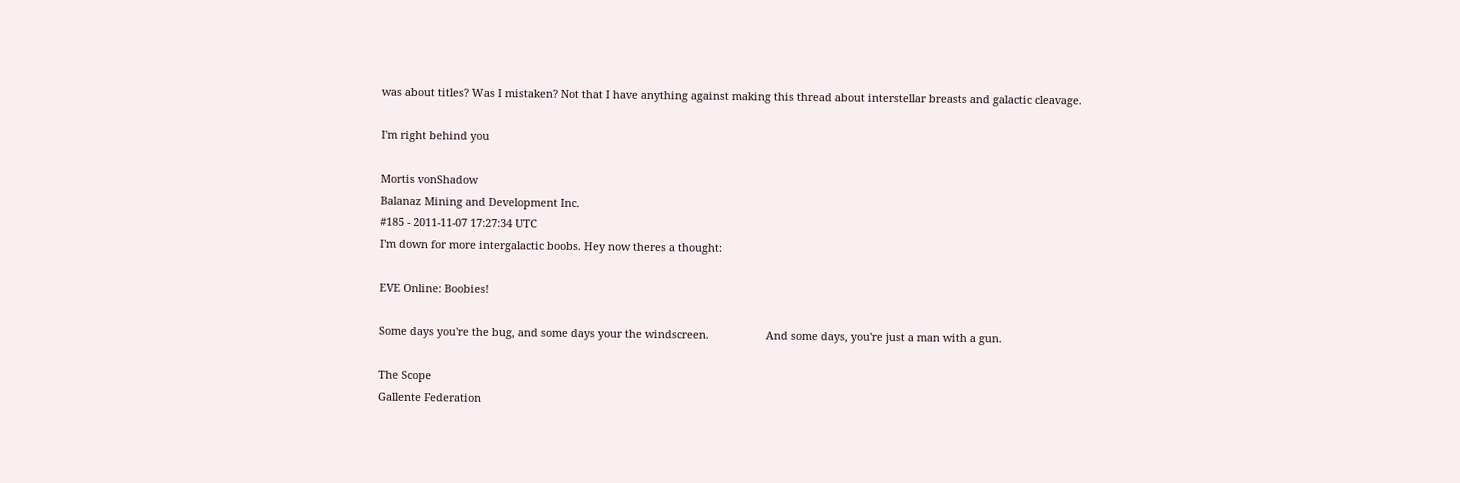was about titles? Was I mistaken? Not that I have anything against making this thread about interstellar breasts and galactic cleavage.

I'm right behind you

Mortis vonShadow
Balanaz Mining and Development Inc.
#185 - 2011-11-07 17:27:34 UTC
I'm down for more intergalactic boobs. Hey now theres a thought:

EVE Online: Boobies!

Some days you're the bug, and some days your the windscreen.                   And some days, you're just a man with a gun.

The Scope
Gallente Federation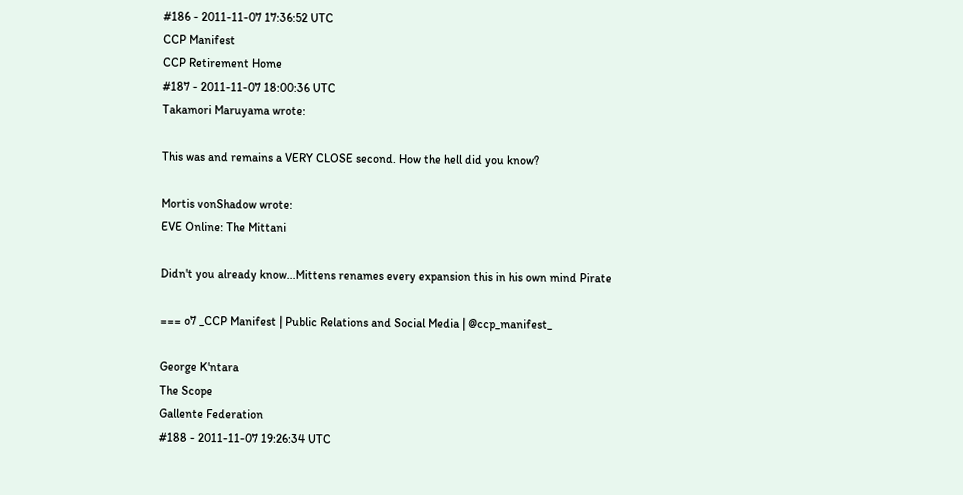#186 - 2011-11-07 17:36:52 UTC
CCP Manifest
CCP Retirement Home
#187 - 2011-11-07 18:00:36 UTC
Takamori Maruyama wrote:

This was and remains a VERY CLOSE second. How the hell did you know?

Mortis vonShadow wrote:
EVE Online: The Mittani

Didn't you already know...Mittens renames every expansion this in his own mind Pirate

=== o7 _CCP Manifest | Public Relations and Social Media | @ccp_manifest_

George K'ntara
The Scope
Gallente Federation
#188 - 2011-11-07 19:26:34 UTC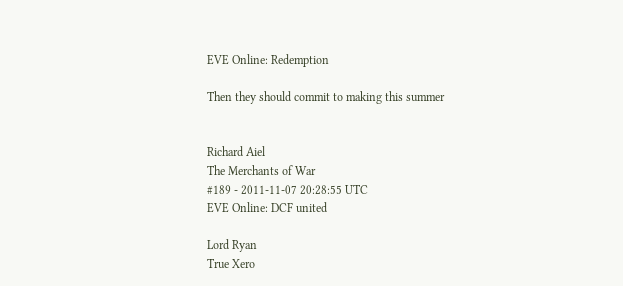EVE Online: Redemption

Then they should commit to making this summer


Richard Aiel
The Merchants of War
#189 - 2011-11-07 20:28:55 UTC
EVE Online: DCF united

Lord Ryan
True Xero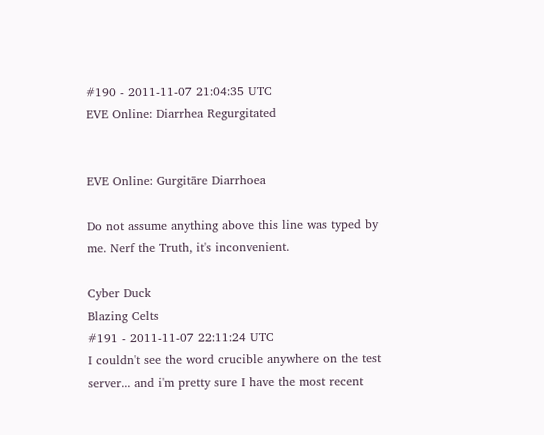#190 - 2011-11-07 21:04:35 UTC
EVE Online: Diarrhea Regurgitated


EVE Online: Gurgitāre Diarrhoea

Do not assume anything above this line was typed by me. Nerf the Truth, it's inconvenient.

Cyber Duck
Blazing Celts
#191 - 2011-11-07 22:11:24 UTC
I couldn't see the word crucible anywhere on the test server... and i'm pretty sure I have the most recent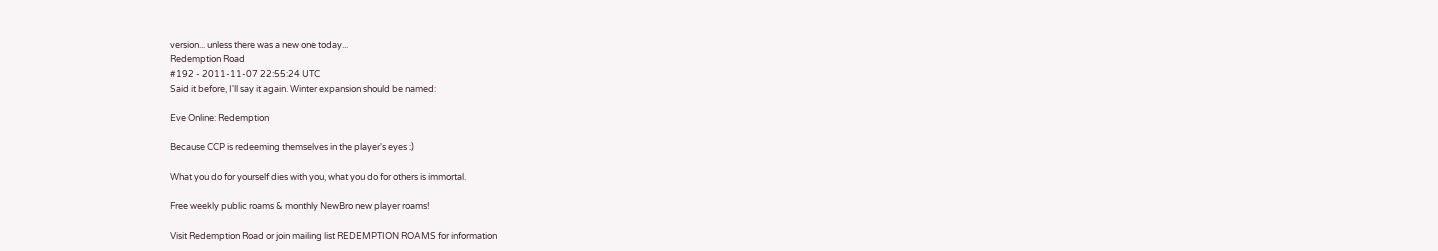version... unless there was a new one today...
Redemption Road
#192 - 2011-11-07 22:55:24 UTC
Said it before, I'll say it again. Winter expansion should be named:

Eve Online: Redemption

Because CCP is redeeming themselves in the player's eyes :)

What you do for yourself dies with you, what you do for others is immortal.

Free weekly public roams & monthly NewBro new player roams!

Visit Redemption Road or join mailing list REDEMPTION ROAMS for information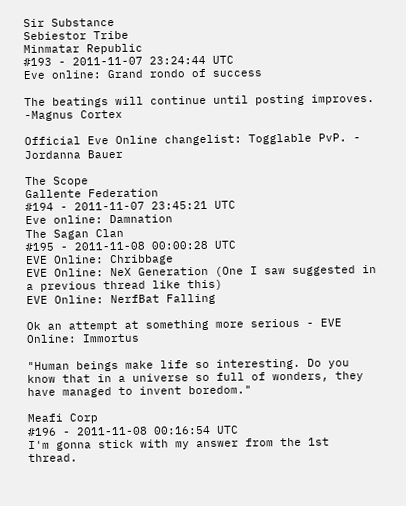Sir Substance
Sebiestor Tribe
Minmatar Republic
#193 - 2011-11-07 23:24:44 UTC
Eve online: Grand rondo of success

The beatings will continue until posting improves. -Magnus Cortex

Official Eve Online changelist: Togglable PvP. - Jordanna Bauer

The Scope
Gallente Federation
#194 - 2011-11-07 23:45:21 UTC
Eve online: Damnation
The Sagan Clan
#195 - 2011-11-08 00:00:28 UTC
EVE Online: Chribbage
EVE Online: NeX Generation (One I saw suggested in a previous thread like this)
EVE Online: NerfBat Falling

Ok an attempt at something more serious - EVE Online: Immortus

"Human beings make life so interesting. Do you know that in a universe so full of wonders, they have managed to invent boredom."

Meafi Corp
#196 - 2011-11-08 00:16:54 UTC
I'm gonna stick with my answer from the 1st thread.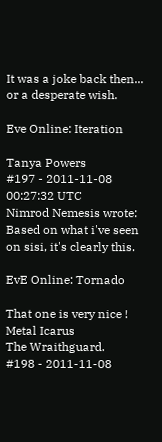It was a joke back then... or a desperate wish.

Eve Online: Iteration

Tanya Powers
#197 - 2011-11-08 00:27:32 UTC
Nimrod Nemesis wrote:
Based on what i've seen on sisi, it's clearly this.

EvE Online: Tornado

That one is very nice !
Metal Icarus
The Wraithguard.
#198 - 2011-11-08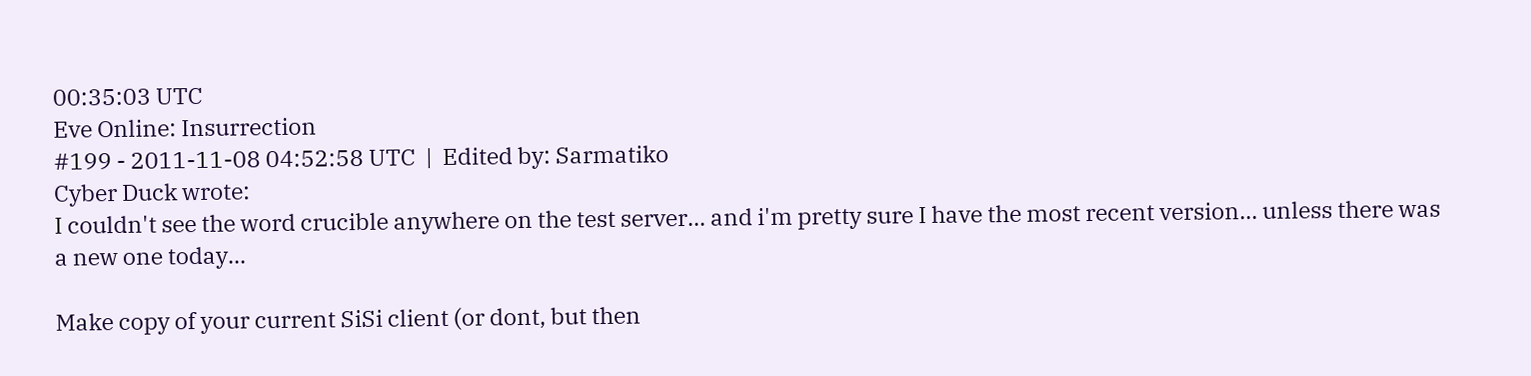00:35:03 UTC
Eve Online: Insurrection
#199 - 2011-11-08 04:52:58 UTC  |  Edited by: Sarmatiko
Cyber Duck wrote:
I couldn't see the word crucible anywhere on the test server... and i'm pretty sure I have the most recent version... unless there was a new one today...

Make copy of your current SiSi client (or dont, but then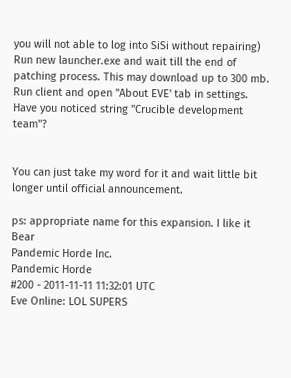you will not able to log into SiSi without repairing)
Run new launcher.exe and wait till the end of patching process. This may download up to 300 mb.
Run client and open "About EVE' tab in settings.
Have you noticed string "Crucible development team"?


You can just take my word for it and wait little bit longer until official announcement.

ps: appropriate name for this expansion. I like it Bear
Pandemic Horde Inc.
Pandemic Horde
#200 - 2011-11-11 11:32:01 UTC
Eve Online: LOL SUPERS